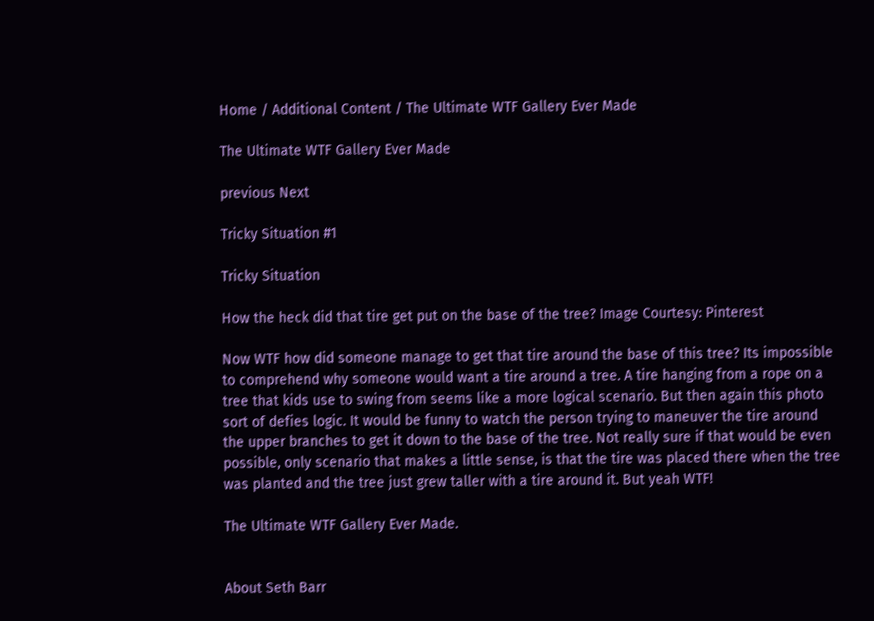Home / Additional Content / The Ultimate WTF Gallery Ever Made

The Ultimate WTF Gallery Ever Made

previous Next

Tricky Situation #1

Tricky Situation

How the heck did that tire get put on the base of the tree? Image Courtesy: Pinterest

Now WTF how did someone manage to get that tire around the base of this tree? Its impossible to comprehend why someone would want a tire around a tree. A tire hanging from a rope on a tree that kids use to swing from seems like a more logical scenario. But then again this photo sort of defies logic. It would be funny to watch the person trying to maneuver the tire around the upper branches to get it down to the base of the tree. Not really sure if that would be even possible, only scenario that makes a little sense, is that the tire was placed there when the tree was planted and the tree just grew taller with a tire around it. But yeah WTF!

The Ultimate WTF Gallery Ever Made.


About Seth Barr